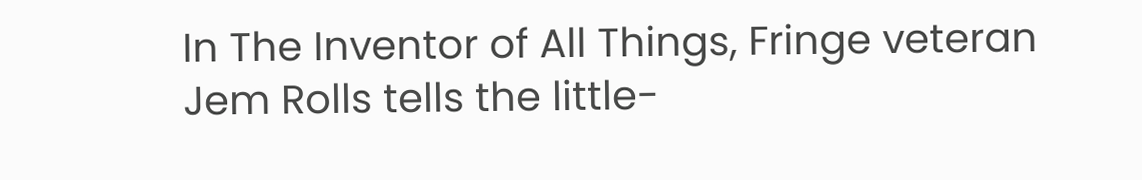In The Inventor of All Things, Fringe veteran Jem Rolls tells the little-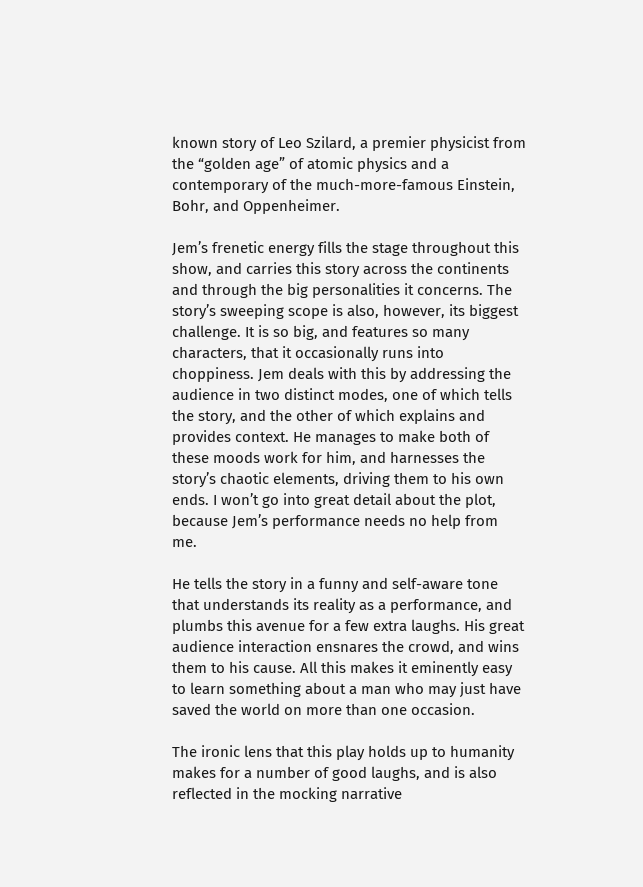known story of Leo Szilard, a premier physicist from the “golden age” of atomic physics and a contemporary of the much-more-famous Einstein, Bohr, and Oppenheimer.

Jem’s frenetic energy fills the stage throughout this show, and carries this story across the continents and through the big personalities it concerns. The story’s sweeping scope is also, however, its biggest challenge. It is so big, and features so many characters, that it occasionally runs into choppiness. Jem deals with this by addressing the audience in two distinct modes, one of which tells the story, and the other of which explains and provides context. He manages to make both of these moods work for him, and harnesses the story’s chaotic elements, driving them to his own ends. I won’t go into great detail about the plot, because Jem’s performance needs no help from me.

He tells the story in a funny and self-aware tone that understands its reality as a performance, and plumbs this avenue for a few extra laughs. His great audience interaction ensnares the crowd, and wins them to his cause. All this makes it eminently easy to learn something about a man who may just have saved the world on more than one occasion.

The ironic lens that this play holds up to humanity makes for a number of good laughs, and is also reflected in the mocking narrative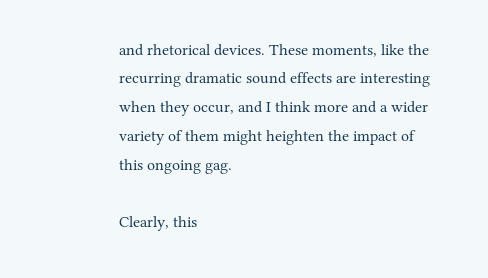and rhetorical devices. These moments, like the recurring dramatic sound effects are interesting when they occur, and I think more and a wider variety of them might heighten the impact of this ongoing gag.

Clearly, this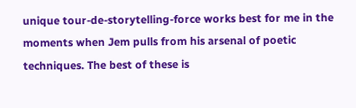unique tour-de-storytelling-force works best for me in the moments when Jem pulls from his arsenal of poetic techniques. The best of these is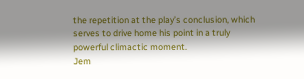the repetition at the play’s conclusion, which serves to drive home his point in a truly powerful climactic moment.
Jem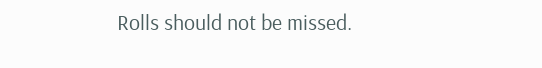Rolls should not be missed.